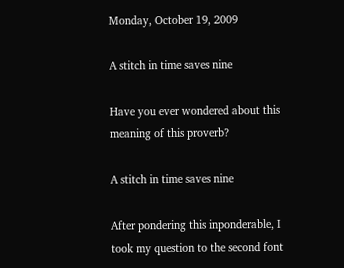Monday, October 19, 2009

A stitch in time saves nine

Have you ever wondered about this meaning of this proverb?

A stitch in time saves nine

After pondering this inponderable, I took my question to the second font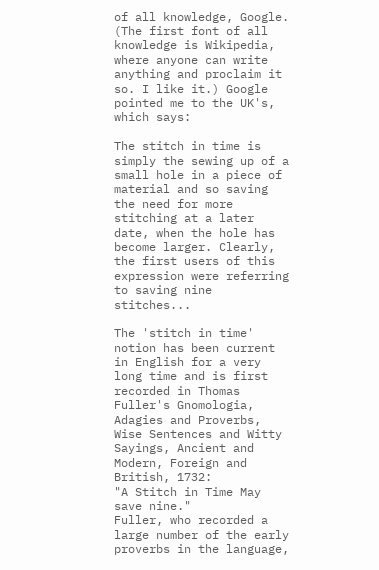of all knowledge, Google. (The first font of all knowledge is Wikipedia, where anyone can write anything and proclaim it so. I like it.) Google pointed me to the UK's, which says:

The stitch in time is simply the sewing up of a small hole in a piece of material and so saving the need for more stitching at a later date, when the hole has become larger. Clearly, the first users of this expression were referring to saving nine stitches...

The 'stitch in time' notion has been current in English for a very long time and is first recorded in Thomas Fuller's Gnomologia, Adagies and Proverbs, Wise Sentences and Witty Sayings, Ancient and Modern, Foreign and British, 1732:
"A Stitch in Time May save nine."
Fuller, who recorded a large number of the early proverbs in the language,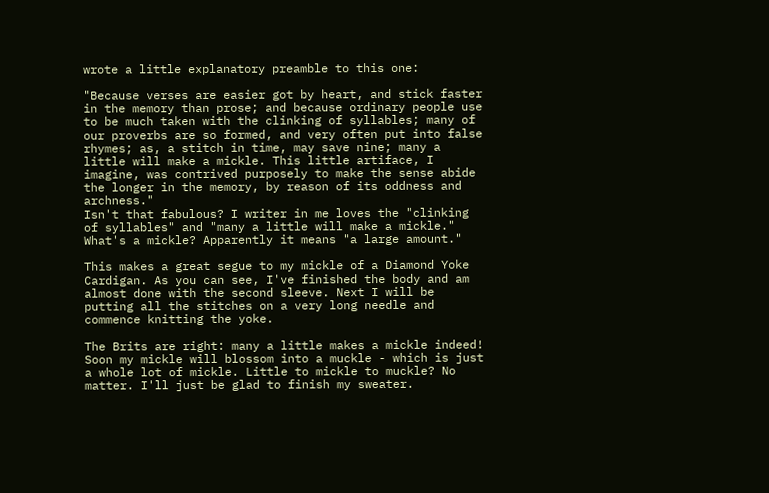wrote a little explanatory preamble to this one:

"Because verses are easier got by heart, and stick faster in the memory than prose; and because ordinary people use to be much taken with the clinking of syllables; many of our proverbs are so formed, and very often put into false rhymes; as, a stitch in time, may save nine; many a little will make a mickle. This little artiface, I imagine, was contrived purposely to make the sense abide the longer in the memory, by reason of its oddness and archness."
Isn't that fabulous? I writer in me loves the "clinking of syllables" and "many a little will make a mickle." What's a mickle? Apparently it means "a large amount."

This makes a great segue to my mickle of a Diamond Yoke Cardigan. As you can see, I've finished the body and am almost done with the second sleeve. Next I will be putting all the stitches on a very long needle and commence knitting the yoke.

The Brits are right: many a little makes a mickle indeed! Soon my mickle will blossom into a muckle - which is just a whole lot of mickle. Little to mickle to muckle? No matter. I'll just be glad to finish my sweater.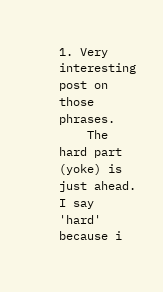1. Very interesting post on those phrases.
    The hard part (yoke) is just ahead. I say 'hard' because i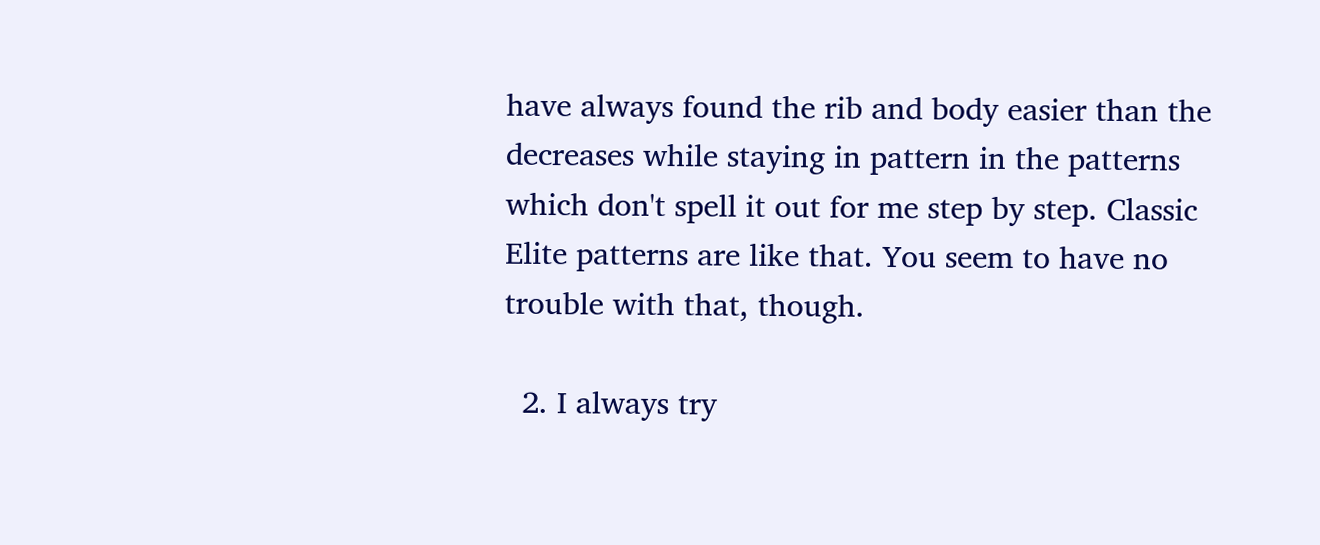have always found the rib and body easier than the decreases while staying in pattern in the patterns which don't spell it out for me step by step. Classic Elite patterns are like that. You seem to have no trouble with that, though.

  2. I always try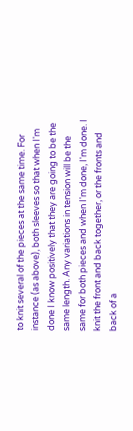to knit several of the pieces at the same time. For instance (as above), both sleeves so that when I'm done I know positively that they are going to be the same length. Any variations in tension will be the same for both pieces and when I'm done, I'm done. I knit the front and back together, or the fronts and back of a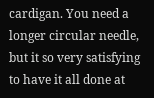cardigan. You need a longer circular needle, but it so very satisfying to have it all done at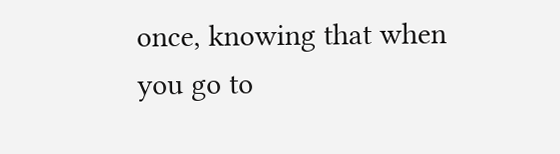once, knowing that when you go to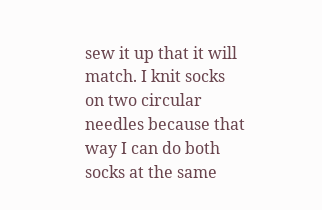sew it up that it will match. I knit socks on two circular needles because that way I can do both socks at the same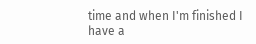time and when I'm finished I have a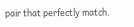pair that perfectly match.